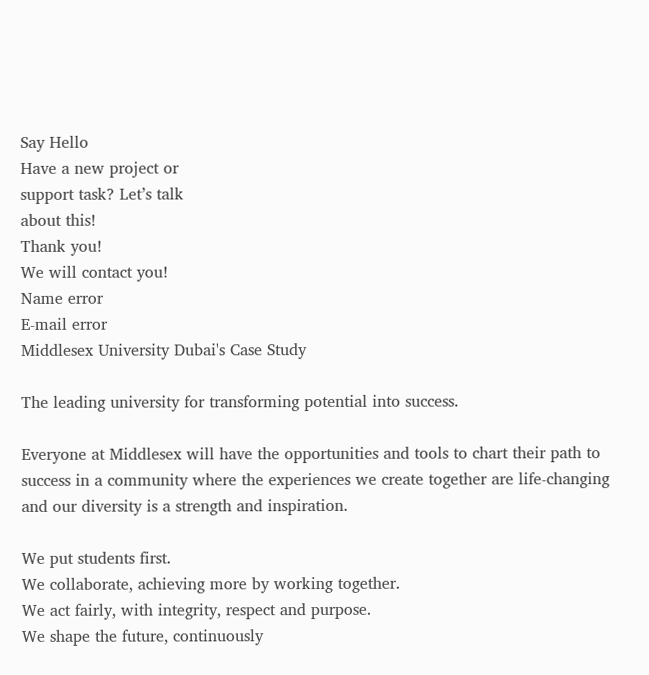Say Hello
Have a new project or
support task? Let’s talk
about this!
Thank you!
We will contact you!
Name error
E-mail error
Middlesex University Dubai's Case Study

The leading university for transforming potential into success.

Everyone at Middlesex will have the opportunities and tools to chart their path to success in a community where the experiences we create together are life-changing and our diversity is a strength and inspiration.

We put students first.
We collaborate, achieving more by working together.
We act fairly, with integrity, respect and purpose.
We shape the future, continuously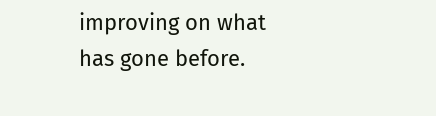improving on what has gone before.